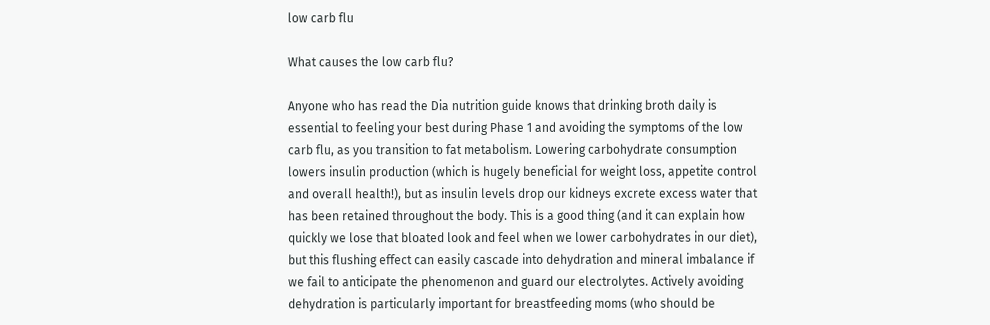low carb flu

What causes the low carb flu?

Anyone who has read the Dia nutrition guide knows that drinking broth daily is essential to feeling your best during Phase 1 and avoiding the symptoms of the low carb flu, as you transition to fat metabolism. Lowering carbohydrate consumption lowers insulin production (which is hugely beneficial for weight loss, appetite control and overall health!), but as insulin levels drop our kidneys excrete excess water that has been retained throughout the body. This is a good thing (and it can explain how quickly we lose that bloated look and feel when we lower carbohydrates in our diet), but this flushing effect can easily cascade into dehydration and mineral imbalance if we fail to anticipate the phenomenon and guard our electrolytes. Actively avoiding dehydration is particularly important for breastfeeding moms (who should be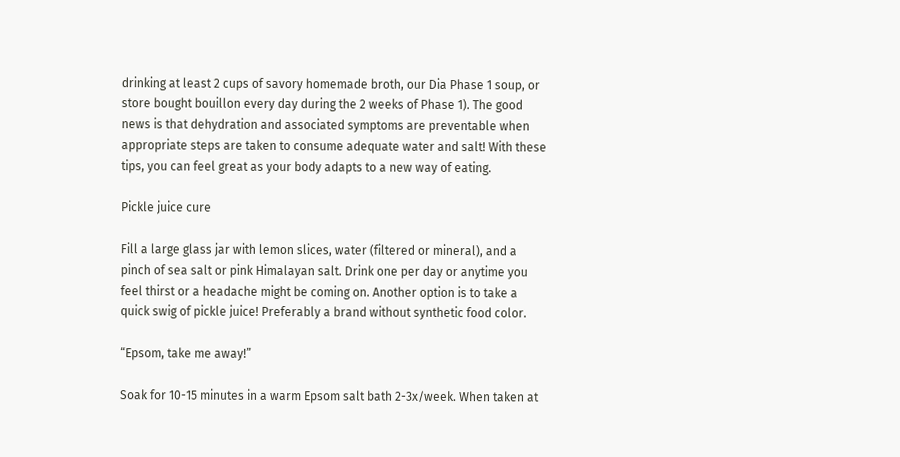drinking at least 2 cups of savory homemade broth, our Dia Phase 1 soup, or store bought bouillon every day during the 2 weeks of Phase 1). The good news is that dehydration and associated symptoms are preventable when appropriate steps are taken to consume adequate water and salt! With these tips, you can feel great as your body adapts to a new way of eating.

Pickle juice cure

Fill a large glass jar with lemon slices, water (filtered or mineral), and a pinch of sea salt or pink Himalayan salt. Drink one per day or anytime you feel thirst or a headache might be coming on. Another option is to take a quick swig of pickle juice! Preferably a brand without synthetic food color.

“Epsom, take me away!”

Soak for 10-15 minutes in a warm Epsom salt bath 2-3x/week. When taken at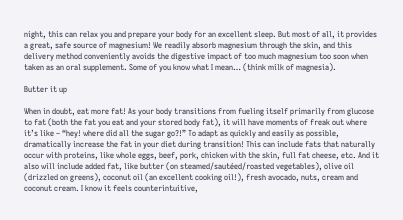night, this can relax you and prepare your body for an excellent sleep. But most of all, it provides a great, safe source of magnesium! We readily absorb magnesium through the skin, and this delivery method conveniently avoids the digestive impact of too much magnesium too soon when taken as an oral supplement. Some of you know what I mean… (think milk of magnesia).

Butter it up

When in doubt, eat more fat! As your body transitions from fueling itself primarily from glucose to fat (both the fat you eat and your stored body fat), it will have moments of freak out where it’s like – “hey! where did all the sugar go?!” To adapt as quickly and easily as possible, dramatically increase the fat in your diet during transition! This can include fats that naturally occur with proteins, like whole eggs, beef, pork, chicken with the skin, full fat cheese, etc. And it also will include added fat, like butter (on steamed/sautéed/roasted vegetables), olive oil (drizzled on greens), coconut oil (an excellent cooking oil!), fresh avocado, nuts, cream and coconut cream. I know it feels counterintuitive,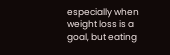especially when weight loss is a goal, but eating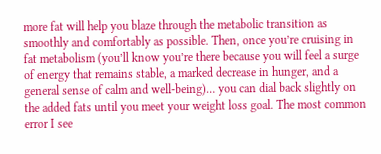more fat will help you blaze through the metabolic transition as smoothly and comfortably as possible. Then, once you’re cruising in fat metabolism (you’ll know you’re there because you will feel a surge of energy that remains stable, a marked decrease in hunger, and a general sense of calm and well-being)… you can dial back slightly on the added fats until you meet your weight loss goal. The most common error I see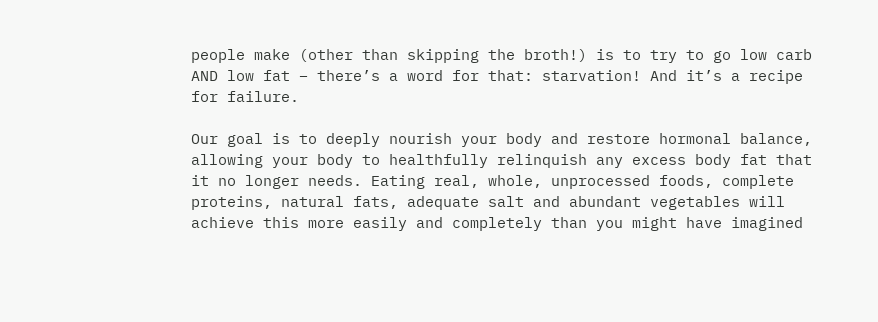people make (other than skipping the broth!) is to try to go low carb AND low fat – there’s a word for that: starvation! And it’s a recipe for failure.

Our goal is to deeply nourish your body and restore hormonal balance, allowing your body to healthfully relinquish any excess body fat that it no longer needs. Eating real, whole, unprocessed foods, complete proteins, natural fats, adequate salt and abundant vegetables will achieve this more easily and completely than you might have imagined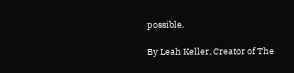possible.

By Leah Keller, Creator of The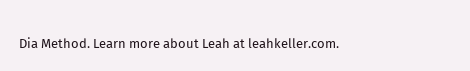Dia Method. Learn more about Leah at leahkeller.com.